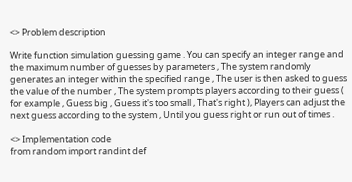<> Problem description

Write function simulation guessing game . You can specify an integer range and the maximum number of guesses by parameters , The system randomly generates an integer within the specified range , The user is then asked to guess the value of the number , The system prompts players according to their guess ( for example , Guess big , Guess it's too small , That's right ), Players can adjust the next guess according to the system , Until you guess right or run out of times .

<> Implementation code
from random import randint def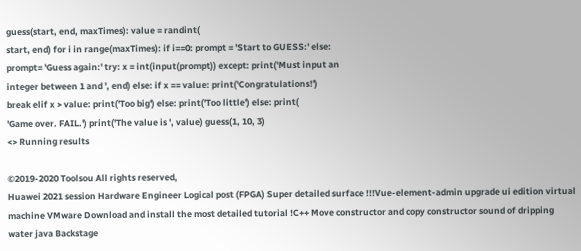guess(start, end, maxTimes): value = randint(
start, end) for i in range(maxTimes): if i==0: prompt = 'Start to GUESS:' else:
prompt= 'Guess again:' try: x = int(input(prompt)) except: print('Must input an
integer between 1 and ', end) else: if x == value: print('Congratulations!')
break elif x > value: print('Too big') else: print('Too little') else: print(
'Game over. FAIL.') print('The value is ', value) guess(1, 10, 3)
<> Running results

©2019-2020 Toolsou All rights reserved,
Huawei 2021 session Hardware Engineer Logical post (FPGA) Super detailed surface !!!Vue-element-admin upgrade ui edition virtual machine VMware Download and install the most detailed tutorial !C++ Move constructor and copy constructor sound of dripping water java Backstage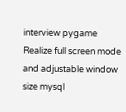interview pygame Realize full screen mode and adjustable window size mysql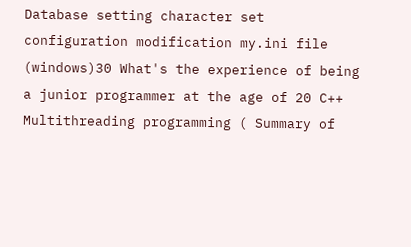Database setting character set configuration modification my.ini file (windows)30 What's the experience of being a junior programmer at the age of 20 C++ Multithreading programming ( Summary of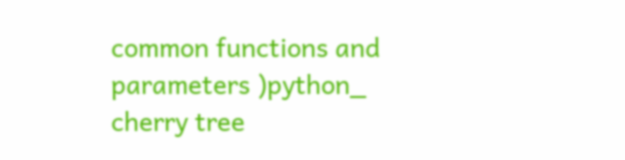common functions and parameters )python_ cherry tree